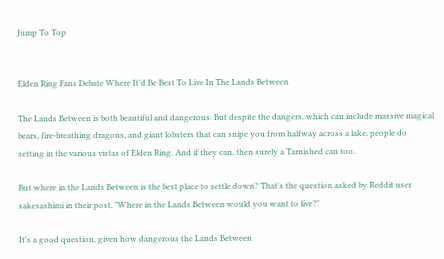Jump To Top


Elden Ring Fans Debate Where It’d Be Best To Live In The Lands Between

The Lands Between is both beautiful and dangerous. But despite the dangers, which can include massive magical bears, fire-breathing dragons, and giant lobsters that can snipe you from halfway across a lake, people do setting in the various vistas of Elden Ring. And if they can, then surely a Tarnished can too.

But where in the Lands Between is the best place to settle down? That's the question asked by Reddit user sakesashimi in their post, "Where in the Lands Between would you want to live?"

It's a good question, given how dangerous the Lands Between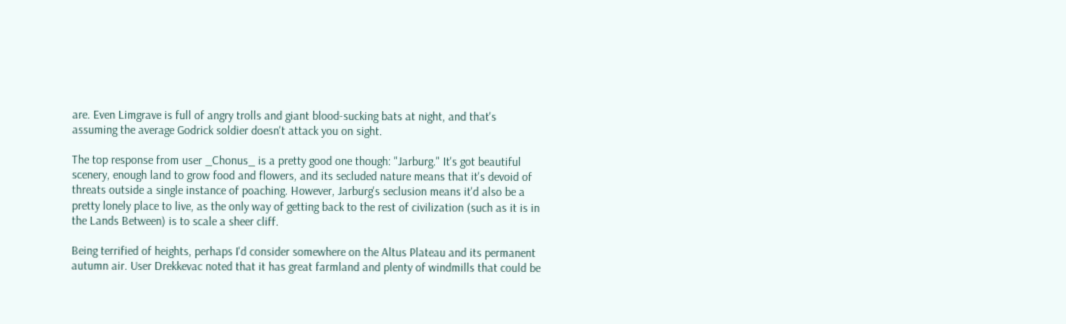are. Even Limgrave is full of angry trolls and giant blood-sucking bats at night, and that's assuming the average Godrick soldier doesn't attack you on sight.

The top response from user _Chonus_ is a pretty good one though: "Jarburg." It's got beautiful scenery, enough land to grow food and flowers, and its secluded nature means that it's devoid of threats outside a single instance of poaching. However, Jarburg's seclusion means it'd also be a pretty lonely place to live, as the only way of getting back to the rest of civilization (such as it is in the Lands Between) is to scale a sheer cliff.

Being terrified of heights, perhaps I'd consider somewhere on the Altus Plateau and its permanent autumn air. User Drekkevac noted that it has great farmland and plenty of windmills that could be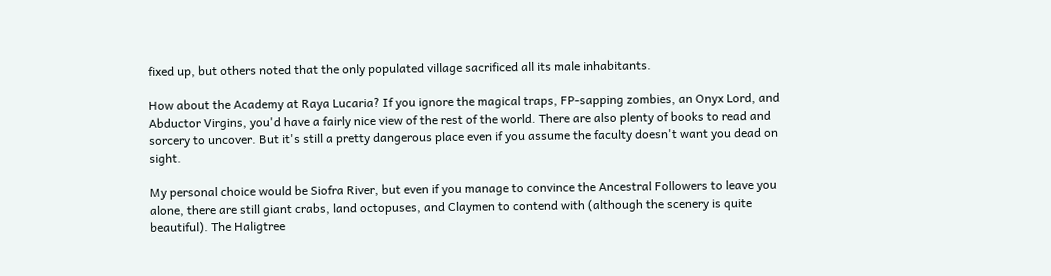fixed up, but others noted that the only populated village sacrificed all its male inhabitants.

How about the Academy at Raya Lucaria? If you ignore the magical traps, FP-sapping zombies, an Onyx Lord, and Abductor Virgins, you'd have a fairly nice view of the rest of the world. There are also plenty of books to read and sorcery to uncover. But it's still a pretty dangerous place even if you assume the faculty doesn't want you dead on sight.

My personal choice would be Siofra River, but even if you manage to convince the Ancestral Followers to leave you alone, there are still giant crabs, land octopuses, and Claymen to contend with (although the scenery is quite beautiful). The Haligtree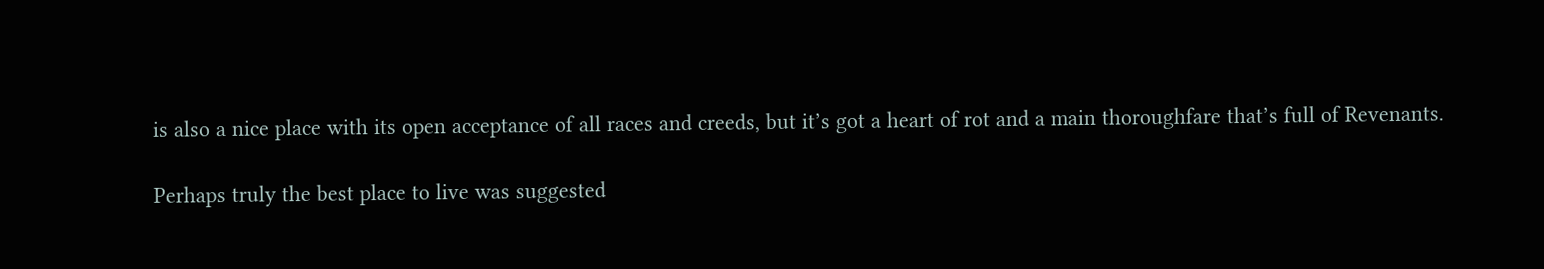is also a nice place with its open acceptance of all races and creeds, but it’s got a heart of rot and a main thoroughfare that’s full of Revenants.

Perhaps truly the best place to live was suggested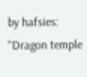by hafsies: "Dragon temple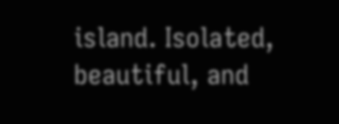island. Isolated, beautiful, and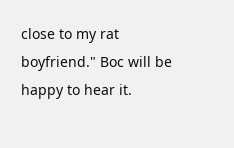close to my rat boyfriend." Boc will be happy to hear it.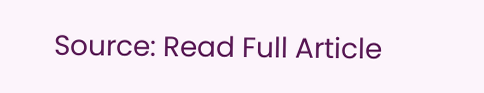Source: Read Full Article